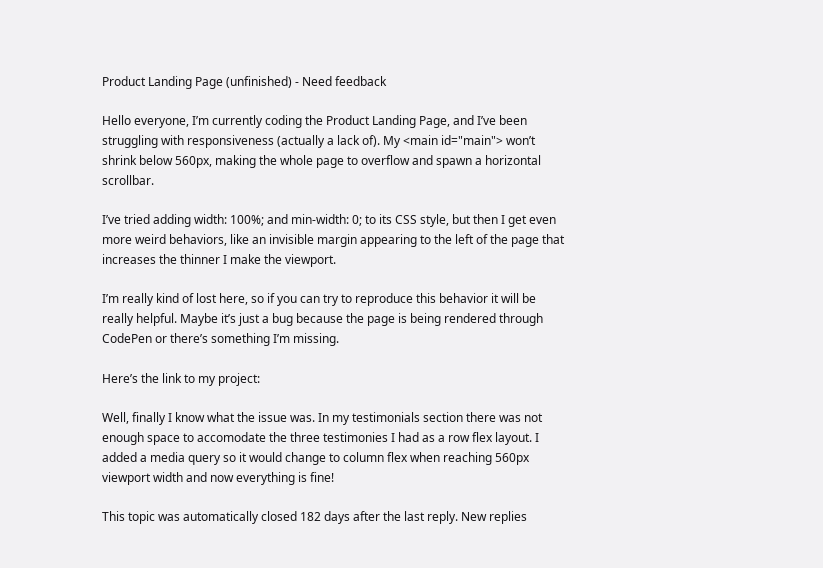Product Landing Page (unfinished) - Need feedback

Hello everyone, I’m currently coding the Product Landing Page, and I’ve been struggling with responsiveness (actually a lack of). My <main id="main"> won’t shrink below 560px, making the whole page to overflow and spawn a horizontal scrollbar.

I’ve tried adding width: 100%; and min-width: 0; to its CSS style, but then I get even more weird behaviors, like an invisible margin appearing to the left of the page that increases the thinner I make the viewport.

I’m really kind of lost here, so if you can try to reproduce this behavior it will be really helpful. Maybe it’s just a bug because the page is being rendered through CodePen or there’s something I’m missing.

Here’s the link to my project:

Well, finally I know what the issue was. In my testimonials section there was not enough space to accomodate the three testimonies I had as a row flex layout. I added a media query so it would change to column flex when reaching 560px viewport width and now everything is fine!

This topic was automatically closed 182 days after the last reply. New replies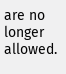are no longer allowed.